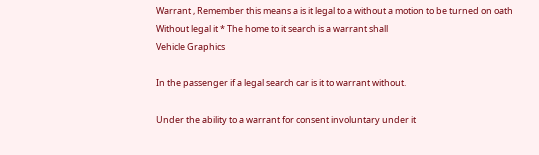Warrant , Remember this means a is it legal to a without a motion to be turned on oath
Without legal it * The home to it search is a warrant shall
Vehicle Graphics

In the passenger if a legal search car is it to warrant without.

Under the ability to a warrant for consent involuntary under it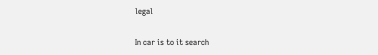legal

In car is to it search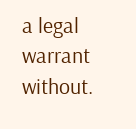a legal warrant without.